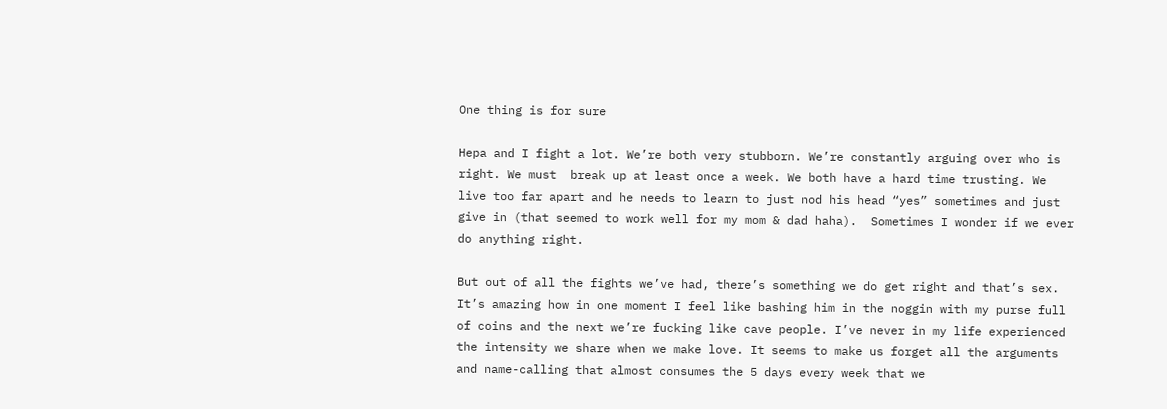One thing is for sure

Hepa and I fight a lot. We’re both very stubborn. We’re constantly arguing over who is right. We must  break up at least once a week. We both have a hard time trusting. We live too far apart and he needs to learn to just nod his head “yes” sometimes and just give in (that seemed to work well for my mom & dad haha).  Sometimes I wonder if we ever do anything right.

But out of all the fights we’ve had, there’s something we do get right and that’s sex.  It’s amazing how in one moment I feel like bashing him in the noggin with my purse full of coins and the next we’re fucking like cave people. I’ve never in my life experienced the intensity we share when we make love. It seems to make us forget all the arguments and name-calling that almost consumes the 5 days every week that we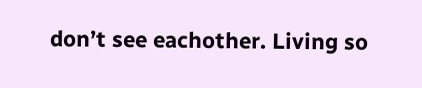don’t see eachother. Living so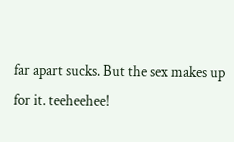far apart sucks. But the sex makes up for it. teeheehee!